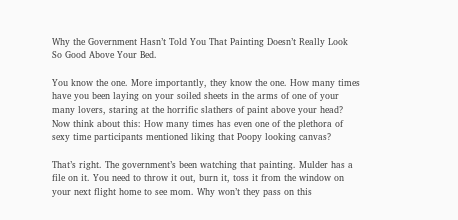Why the Government Hasn’t Told You That Painting Doesn’t Really Look So Good Above Your Bed.

You know the one. More importantly, they know the one. How many times have you been laying on your soiled sheets in the arms of one of your many lovers, staring at the horrific slathers of paint above your head? Now think about this: How many times has even one of the plethora of sexy time participants mentioned liking that Poopy looking canvas?

That’s right. The government’s been watching that painting. Mulder has a file on it. You need to throw it out, burn it, toss it from the window on your next flight home to see mom. Why won’t they pass on this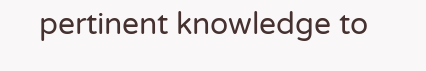pertinent knowledge to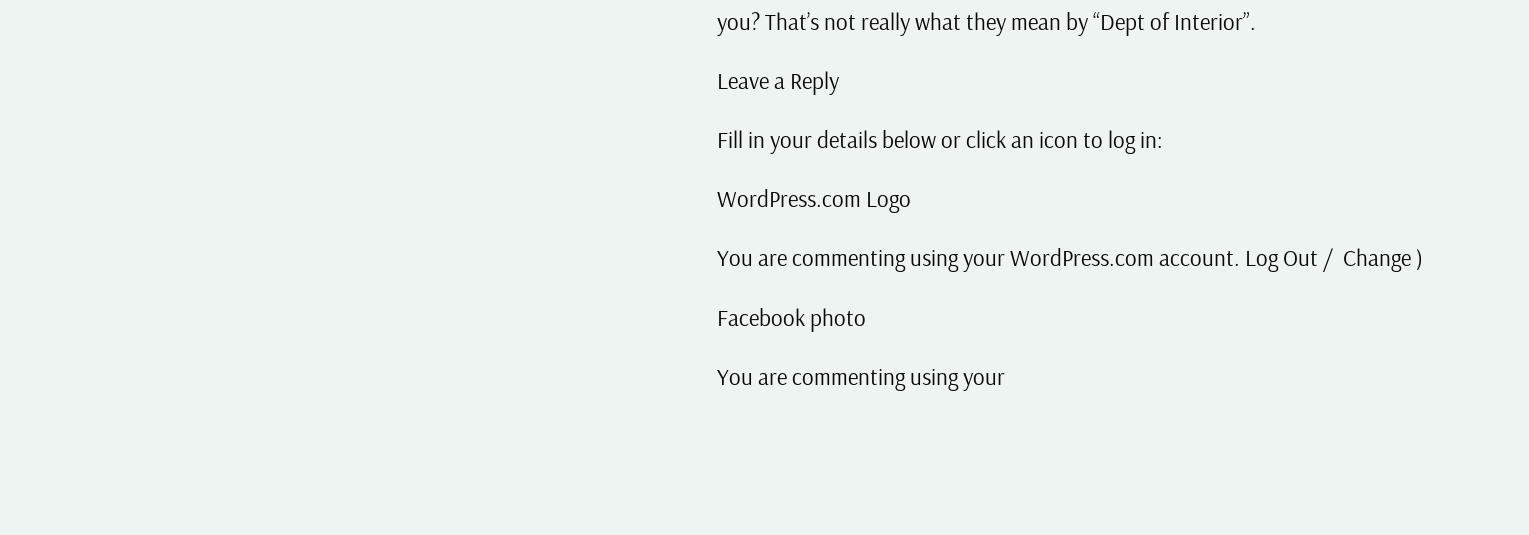you? That’s not really what they mean by “Dept of Interior”.

Leave a Reply

Fill in your details below or click an icon to log in:

WordPress.com Logo

You are commenting using your WordPress.com account. Log Out /  Change )

Facebook photo

You are commenting using your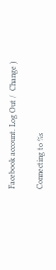Facebook account. Log Out /  Change )

Connecting to %s